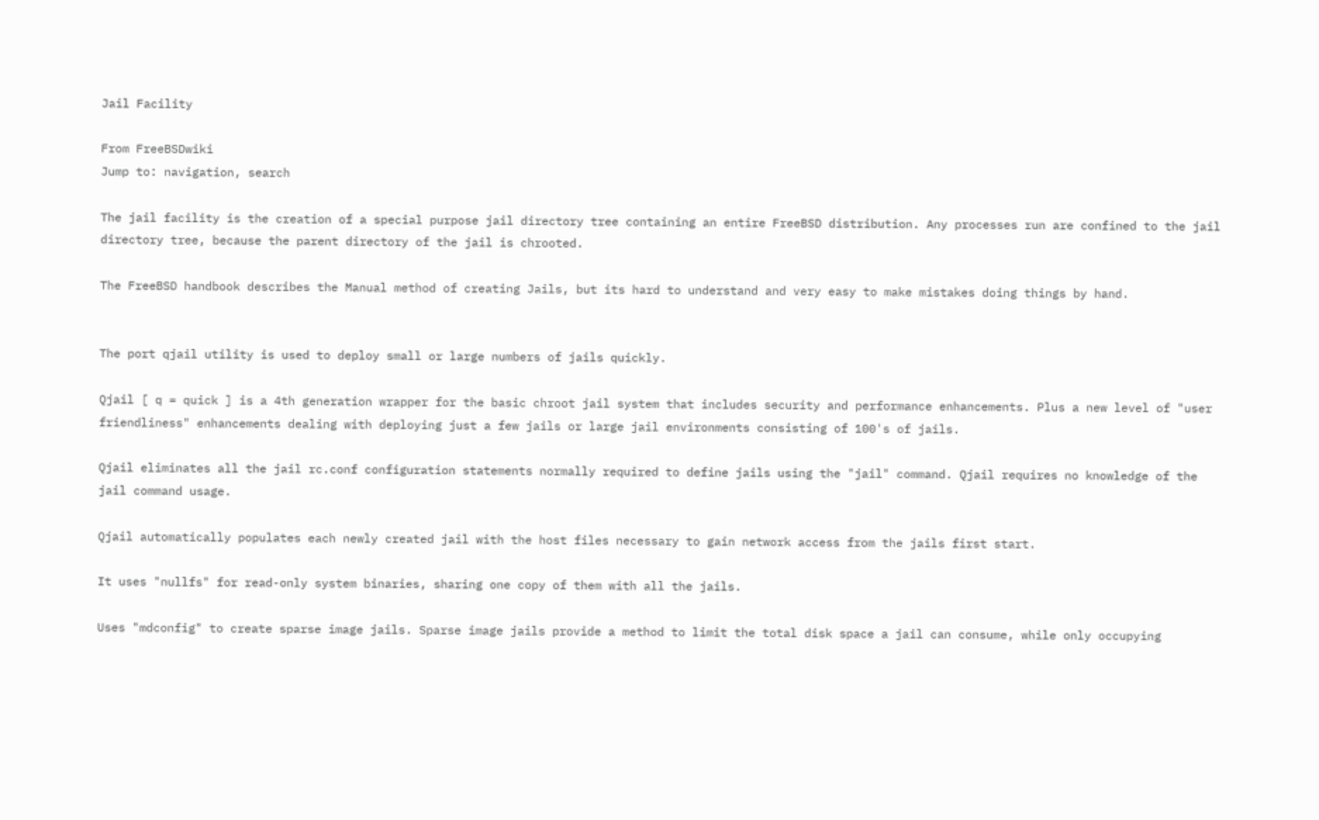Jail Facility

From FreeBSDwiki
Jump to: navigation, search

The jail facility is the creation of a special purpose jail directory tree containing an entire FreeBSD distribution. Any processes run are confined to the jail directory tree, because the parent directory of the jail is chrooted.

The FreeBSD handbook describes the Manual method of creating Jails, but its hard to understand and very easy to make mistakes doing things by hand.


The port qjail utility is used to deploy small or large numbers of jails quickly.

Qjail [ q = quick ] is a 4th generation wrapper for the basic chroot jail system that includes security and performance enhancements. Plus a new level of "user friendliness" enhancements dealing with deploying just a few jails or large jail environments consisting of 100's of jails.

Qjail eliminates all the jail rc.conf configuration statements normally required to define jails using the "jail" command. Qjail requires no knowledge of the jail command usage.

Qjail automatically populates each newly created jail with the host files necessary to gain network access from the jails first start.

It uses "nullfs" for read-only system binaries, sharing one copy of them with all the jails.

Uses "mdconfig" to create sparse image jails. Sparse image jails provide a method to limit the total disk space a jail can consume, while only occupying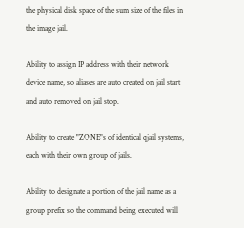the physical disk space of the sum size of the files in the image jail.

Ability to assign IP address with their network device name, so aliases are auto created on jail start and auto removed on jail stop.

Ability to create "ZONE"s of identical qjail systems, each with their own group of jails.

Ability to designate a portion of the jail name as a group prefix so the command being executed will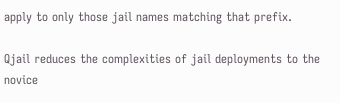apply to only those jail names matching that prefix.

Qjail reduces the complexities of jail deployments to the novice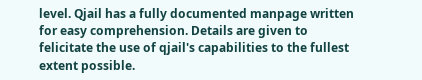level. Qjail has a fully documented manpage written for easy comprehension. Details are given to felicitate the use of qjail's capabilities to the fullest extent possible.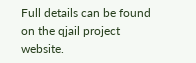Full details can be found on the qjail project website.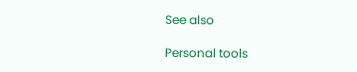See also

Personal tools